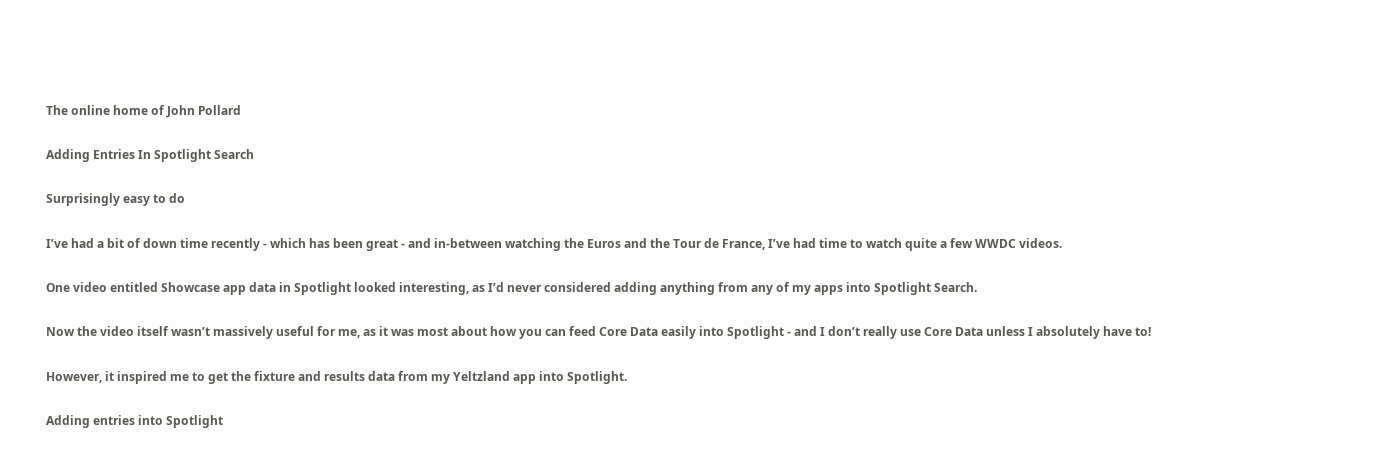The online home of John Pollard

Adding Entries In Spotlight Search

Surprisingly easy to do

I’ve had a bit of down time recently - which has been great - and in-between watching the Euros and the Tour de France, I’ve had time to watch quite a few WWDC videos.

One video entitled Showcase app data in Spotlight looked interesting, as I’d never considered adding anything from any of my apps into Spotlight Search.

Now the video itself wasn’t massively useful for me, as it was most about how you can feed Core Data easily into Spotlight - and I don’t really use Core Data unless I absolutely have to!

However, it inspired me to get the fixture and results data from my Yeltzland app into Spotlight.

Adding entries into Spotlight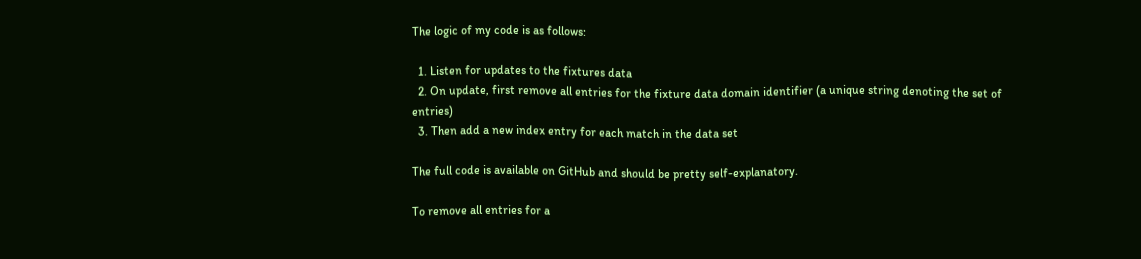The logic of my code is as follows:

  1. Listen for updates to the fixtures data
  2. On update, first remove all entries for the fixture data domain identifier (a unique string denoting the set of entries)
  3. Then add a new index entry for each match in the data set

The full code is available on GitHub and should be pretty self-explanatory.

To remove all entries for a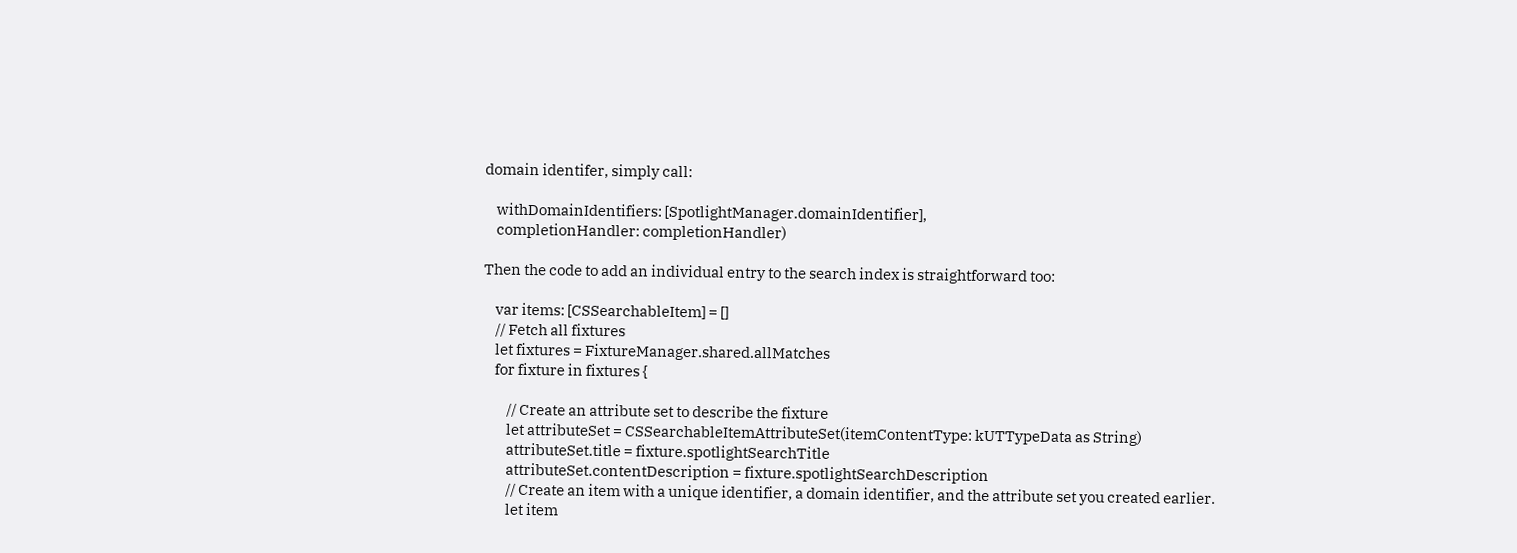domain identifer, simply call:

    withDomainIdentifiers: [SpotlightManager.domainIdentifier],
    completionHandler: completionHandler)

Then the code to add an individual entry to the search index is straightforward too:

    var items: [CSSearchableItem] = []
    // Fetch all fixtures
    let fixtures = FixtureManager.shared.allMatches
    for fixture in fixtures {

        // Create an attribute set to describe the fixture
        let attributeSet = CSSearchableItemAttributeSet(itemContentType: kUTTypeData as String)
        attributeSet.title = fixture.spotlightSearchTitle
        attributeSet.contentDescription = fixture.spotlightSearchDescription
        // Create an item with a unique identifier, a domain identifier, and the attribute set you created earlier.
        let item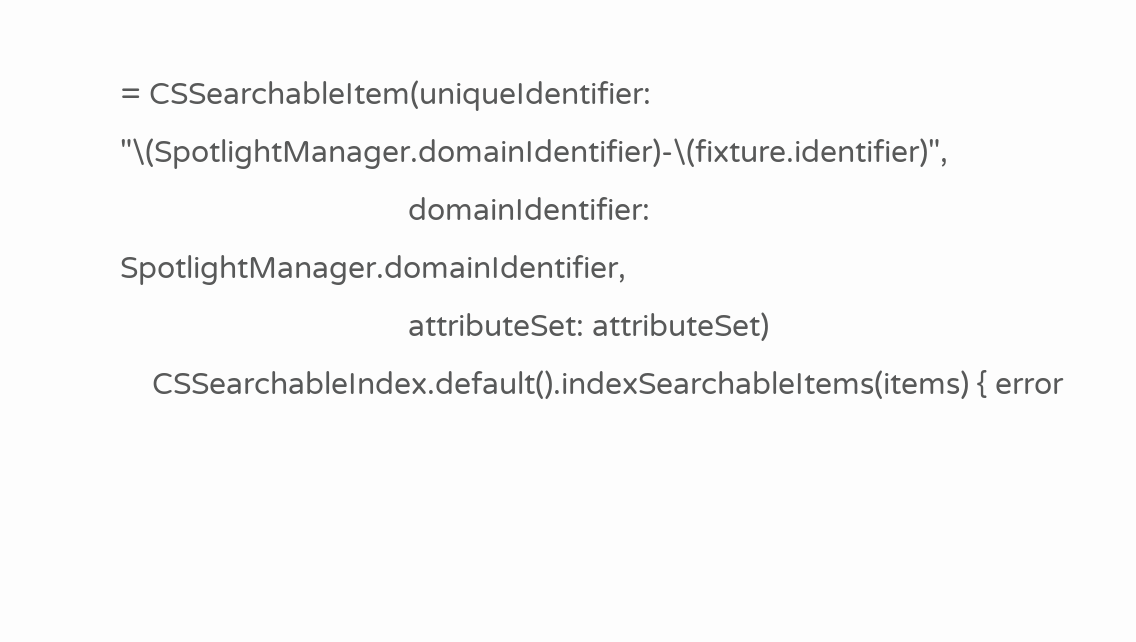= CSSearchableItem(uniqueIdentifier: "\(SpotlightManager.domainIdentifier)-\(fixture.identifier)",
                                    domainIdentifier: SpotlightManager.domainIdentifier,
                                    attributeSet: attributeSet)
    CSSearchableIndex.default().indexSearchableItems(items) { error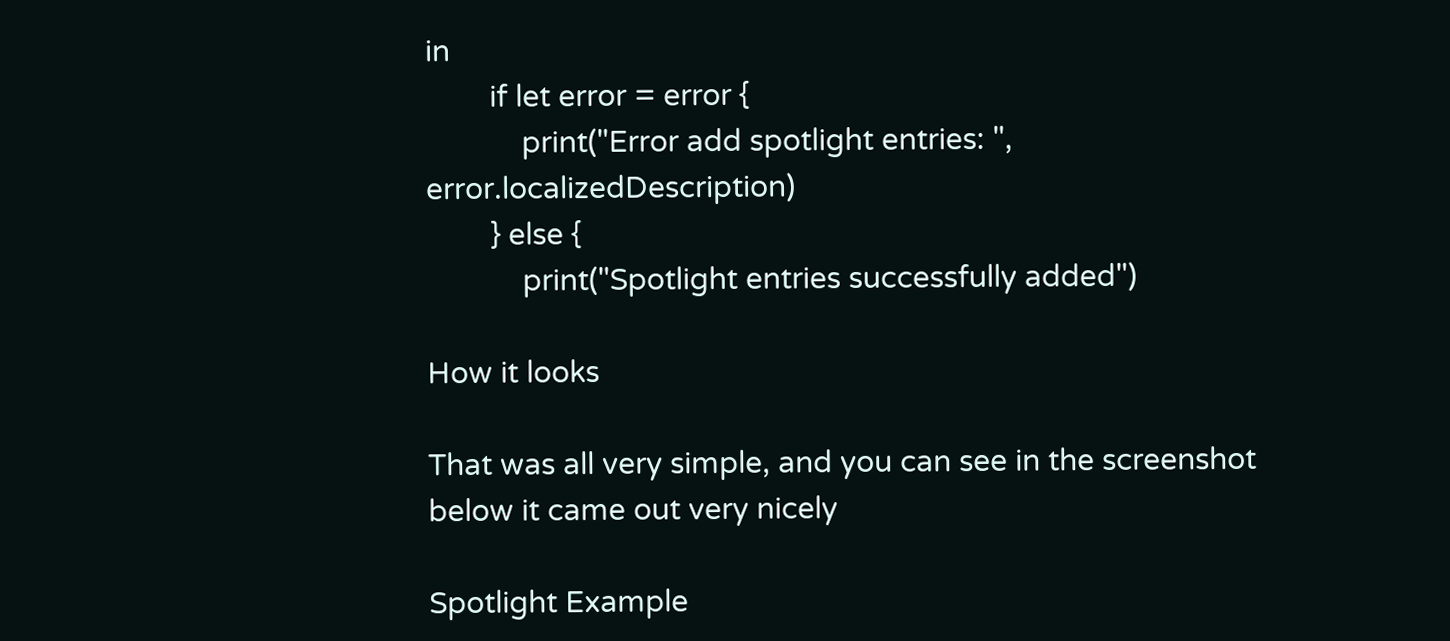in
        if let error = error {
            print("Error add spotlight entries: ", error.localizedDescription)
        } else {
            print("Spotlight entries successfully added")

How it looks

That was all very simple, and you can see in the screenshot below it came out very nicely

Spotlight Example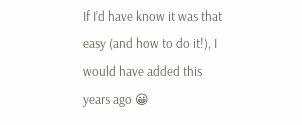If I’d have know it was that easy (and how to do it!), I would have added this years ago 😀